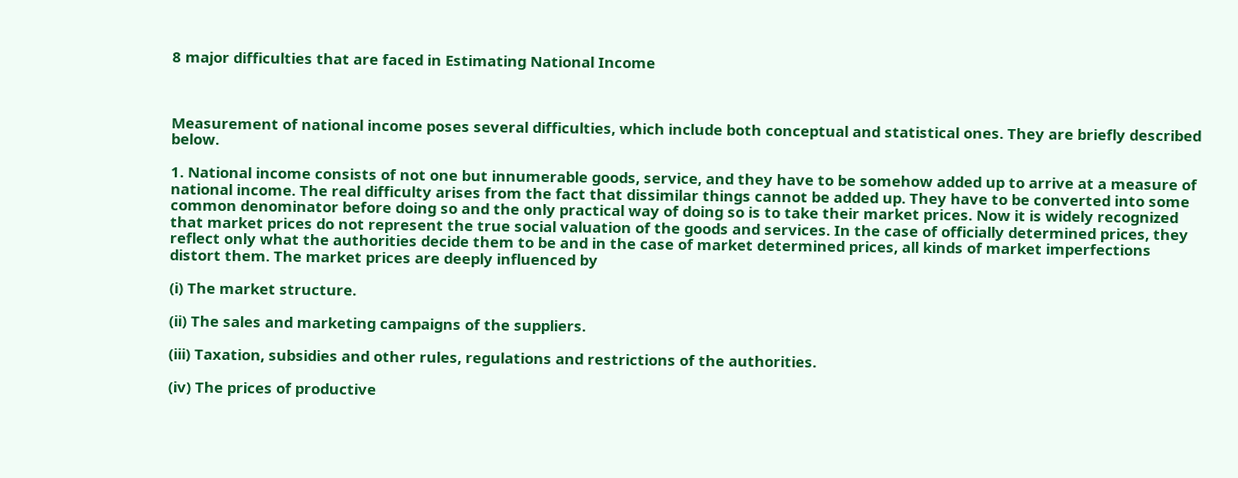8 major difficulties that are faced in Estimating National Income



Measurement of national income poses several difficulties, which include both conceptual and statistical ones. They are briefly described below.

1. National income consists of not one but innumerable goods, service, and they have to be somehow added up to arrive at a measure of national income. The real difficulty arises from the fact that dissimilar things cannot be added up. They have to be converted into some common denominator before doing so and the only practical way of doing so is to take their market prices. Now it is widely recognized that market prices do not represent the true social valuation of the goods and services. In the case of officially determined prices, they reflect only what the authorities decide them to be and in the case of market determined prices, all kinds of market imperfections distort them. The market prices are deeply influenced by

(i) The market structure.

(ii) The sales and marketing campaigns of the suppliers.

(iii) Taxation, subsidies and other rules, regulations and restrictions of the authorities.

(iv) The prices of productive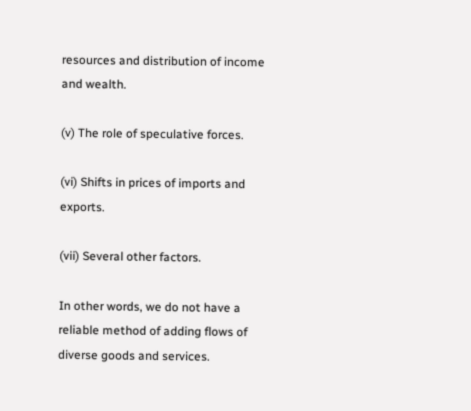resources and distribution of income and wealth.

(v) The role of speculative forces.

(vi) Shifts in prices of imports and exports.

(vii) Several other factors.

In other words, we do not have a reliable method of adding flows of diverse goods and services.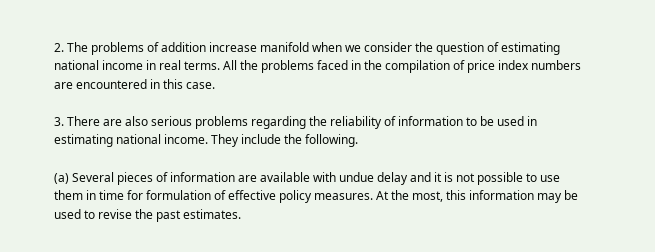2. The problems of addition increase manifold when we consider the question of estimating national income in real terms. All the problems faced in the compilation of price index numbers are encountered in this case.

3. There are also serious problems regarding the reliability of information to be used in estimating national income. They include the following.

(a) Several pieces of information are available with undue delay and it is not possible to use them in time for formulation of effective policy measures. At the most, this information may be used to revise the past estimates.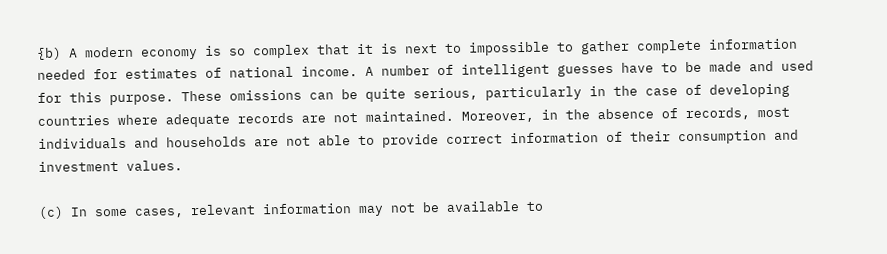{b) A modern economy is so complex that it is next to impossible to gather complete information needed for estimates of national income. A number of intelligent guesses have to be made and used for this purpose. These omissions can be quite serious, particularly in the case of developing countries where adequate records are not maintained. Moreover, in the absence of records, most individuals and households are not able to provide correct information of their consumption and investment values.

(c) In some cases, relevant information may not be available to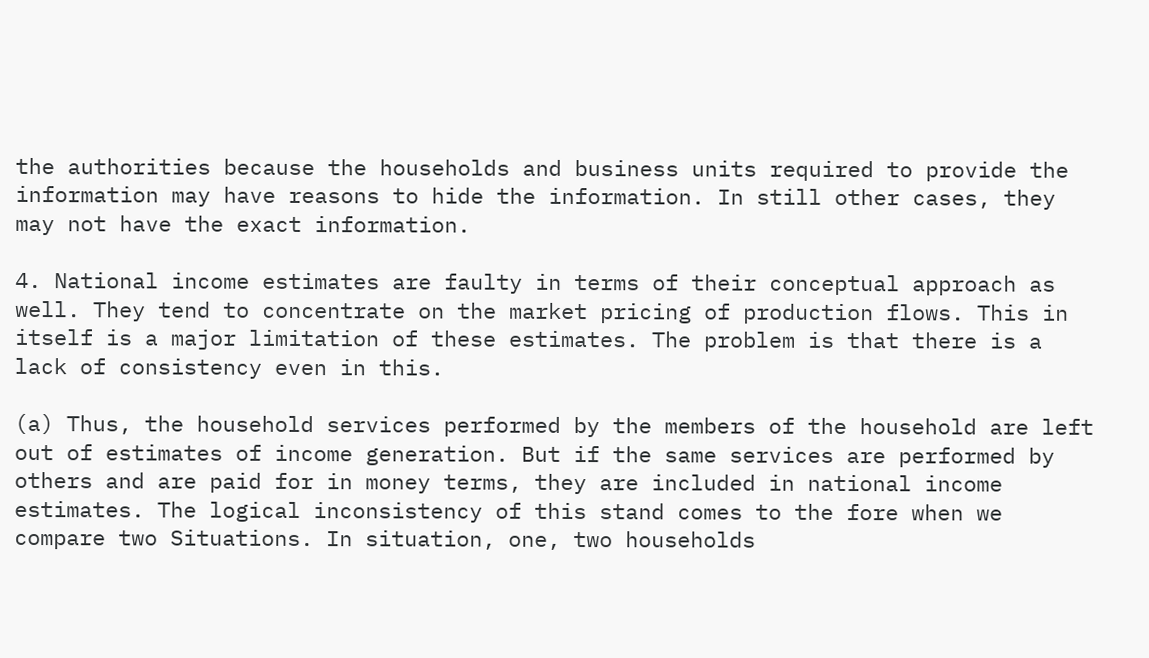the authorities because the households and business units required to provide the information may have reasons to hide the information. In still other cases, they may not have the exact information.

4. National income estimates are faulty in terms of their conceptual approach as well. They tend to concentrate on the market pricing of production flows. This in itself is a major limitation of these estimates. The problem is that there is a lack of consistency even in this.

(a) Thus, the household services performed by the members of the household are left out of estimates of income generation. But if the same services are performed by others and are paid for in money terms, they are included in national income estimates. The logical inconsistency of this stand comes to the fore when we compare two Situations. In situation, one, two households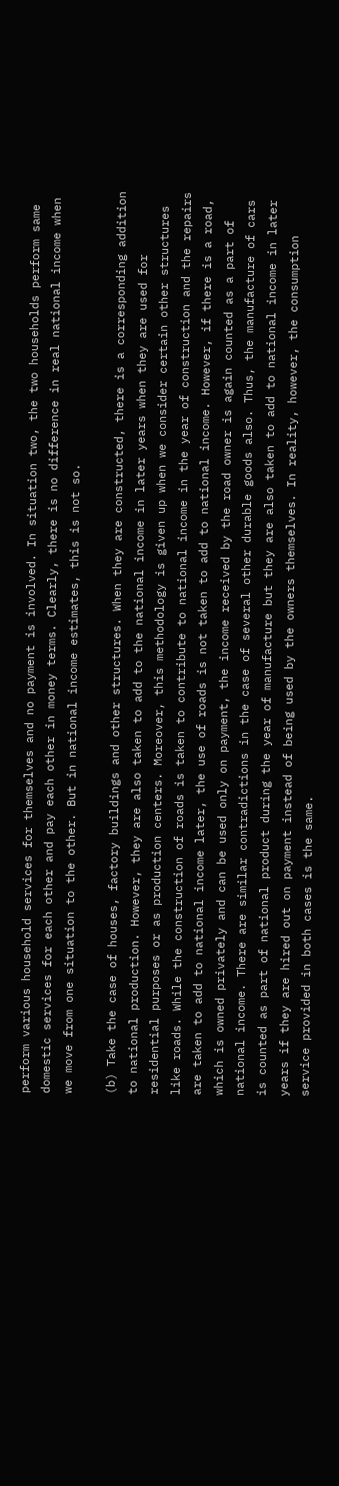perform various household services for themselves and no payment is involved. In situation two, the two households perform same domestic services for each other and pay each other in money terms. Clearly, there is no difference in real national income when we move from one situation to the other. But in national income estimates, this is not so.

(b) Take the case of houses, factory buildings and other structures. When they are constructed, there is a corresponding addition to national production. However, they are also taken to add to the national income in later years when they are used for residential purposes or as production centers. Moreover, this methodology is given up when we consider certain other structures like roads. While the construction of roads is taken to contribute to national income in the year of construction and the repairs are taken to add to national income later, the use of roads is not taken to add to national income. However, if there is a road, which is owned privately and can be used only on payment, the income received by the road owner is again counted as a part of national income. There are similar contradictions in the case of several other durable goods also. Thus, the manufacture of cars is counted as part of national product during the year of manufacture but they are also taken to add to national income in later years if they are hired out on payment instead of being used by the owners themselves. In reality, however, the consumption service provided in both cases is the same.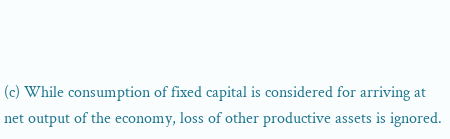(c) While consumption of fixed capital is considered for arriving at net output of the economy, loss of other productive assets is ignored.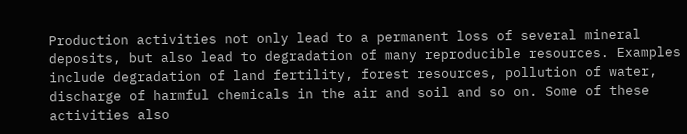Production activities not only lead to a permanent loss of several mineral deposits, but also lead to degradation of many reproducible resources. Examples include degradation of land fertility, forest resources, pollution of water, discharge of harmful chemicals in the air and soil and so on. Some of these activities also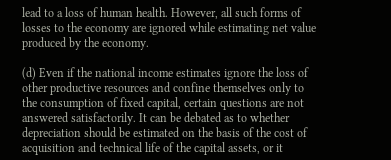lead to a loss of human health. However, all such forms of losses to the economy are ignored while estimating net value produced by the economy.

(d) Even if the national income estimates ignore the loss of other productive resources and confine themselves only to the consumption of fixed capital, certain questions are not answered satisfactorily. It can be debated as to whether depreciation should be estimated on the basis of the cost of acquisition and technical life of the capital assets, or it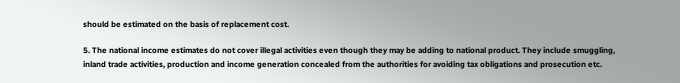should be estimated on the basis of replacement cost.

5. The national income estimates do not cover illegal activities even though they may be adding to national product. They include smuggling, inland trade activities, production and income generation concealed from the authorities for avoiding tax obligations and prosecution etc.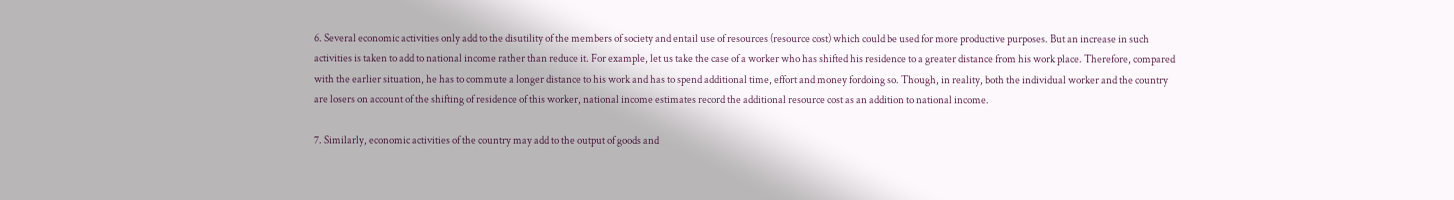6. Several economic activities only add to the disutility of the members of society and entail use of resources (resource cost) which could be used for more productive purposes. But an increase in such activities is taken to add to national income rather than reduce it. For example, let us take the case of a worker who has shifted his residence to a greater distance from his work place. Therefore, compared with the earlier situation, he has to commute a longer distance to his work and has to spend additional time, effort and money fordoing so. Though, in reality, both the individual worker and the country are losers on account of the shifting of residence of this worker, national income estimates record the additional resource cost as an addition to national income.

7. Similarly, economic activities of the country may add to the output of goods and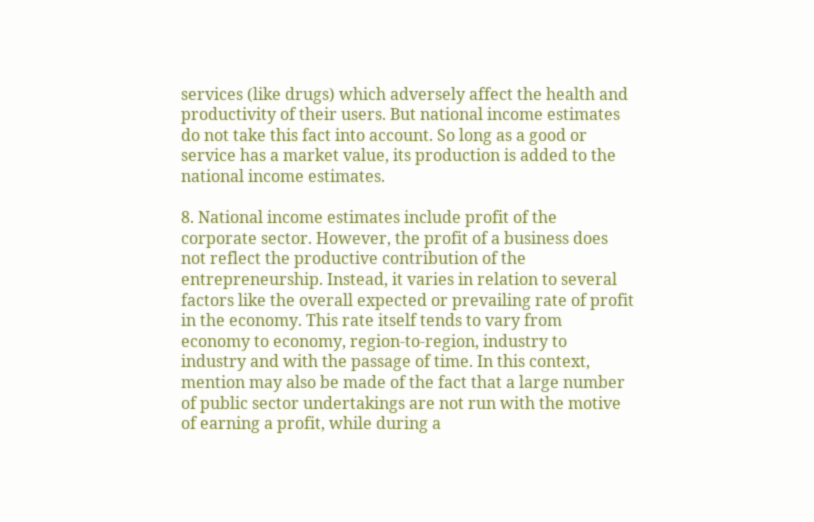services (like drugs) which adversely affect the health and productivity of their users. But national income estimates do not take this fact into account. So long as a good or service has a market value, its production is added to the national income estimates.

8. National income estimates include profit of the corporate sector. However, the profit of a business does not reflect the productive contribution of the entrepreneurship. Instead, it varies in relation to several factors like the overall expected or prevailing rate of profit in the economy. This rate itself tends to vary from economy to economy, region-to-region, industry to industry and with the passage of time. In this context, mention may also be made of the fact that a large number of public sector undertakings are not run with the motive of earning a profit, while during a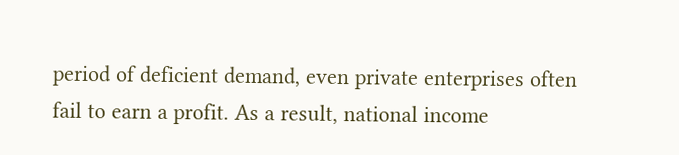period of deficient demand, even private enterprises often fail to earn a profit. As a result, national income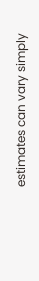estimates can vary simply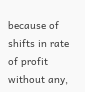because of shifts in rate of profit without any,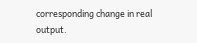corresponding change in real output.